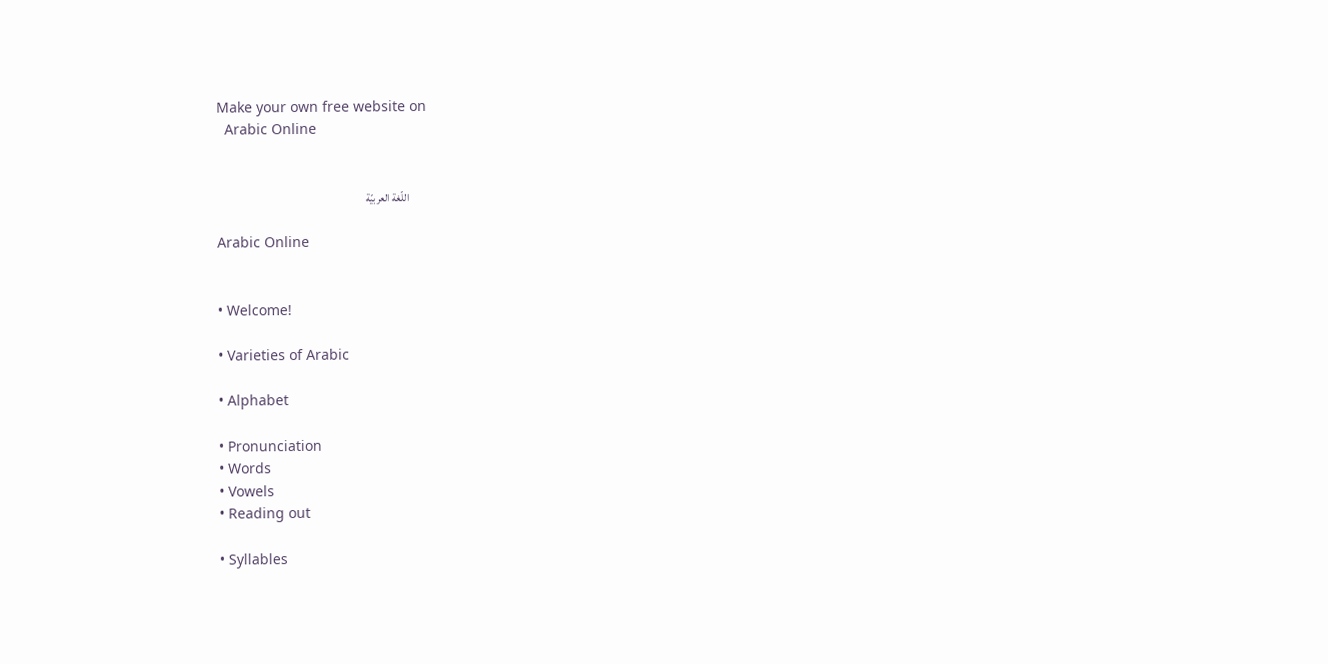Make your own free website on
  Arabic Online


        اللّغة العربيّة

Arabic Online


• Welcome!

• Varieties of Arabic

• Alphabet

• Pronunciation
• Words
• Vowels
• Reading out

• Syllables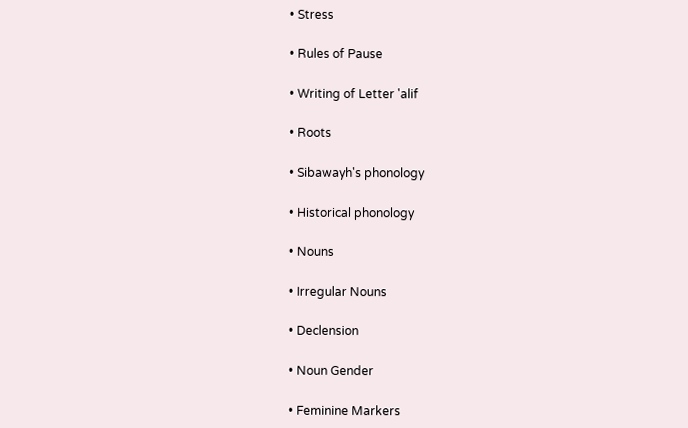• Stress

• Rules of Pause

• Writing of Letter 'alif

• Roots

• Sibawayh's phonology

• Historical phonology

• Nouns

• Irregular Nouns

• Declension

• Noun Gender

• Feminine Markers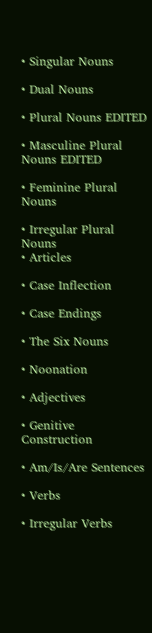• Singular Nouns

• Dual Nouns

• Plural Nouns EDITED

• Masculine Plural Nouns EDITED

• Feminine Plural Nouns

• Irregular Plural Nouns
• Articles

• Case Inflection

• Case Endings

• The Six Nouns

• Noonation

• Adjectives

• Genitive Construction

• Am/Is/Are Sentences

• Verbs

• Irregular Verbs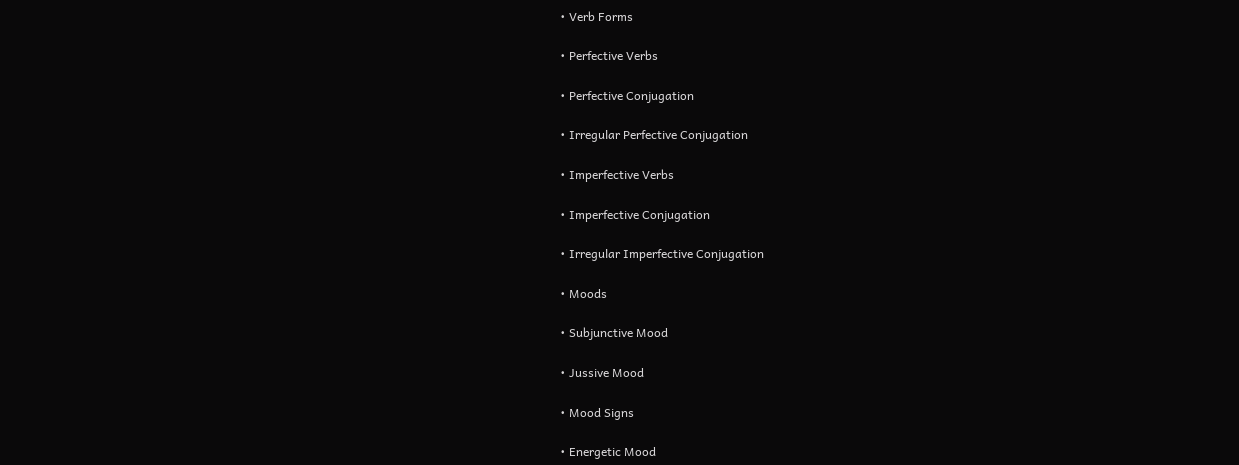• Verb Forms

• Perfective Verbs

• Perfective Conjugation

• Irregular Perfective Conjugation

• Imperfective Verbs

• Imperfective Conjugation

• Irregular Imperfective Conjugation

• Moods

• Subjunctive Mood

• Jussive Mood

• Mood Signs

• Energetic Mood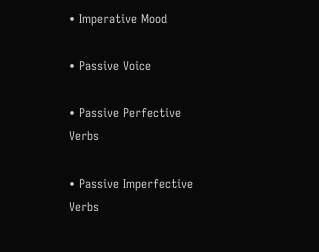• Imperative Mood

• Passive Voice

• Passive Perfective Verbs

• Passive Imperfective Verbs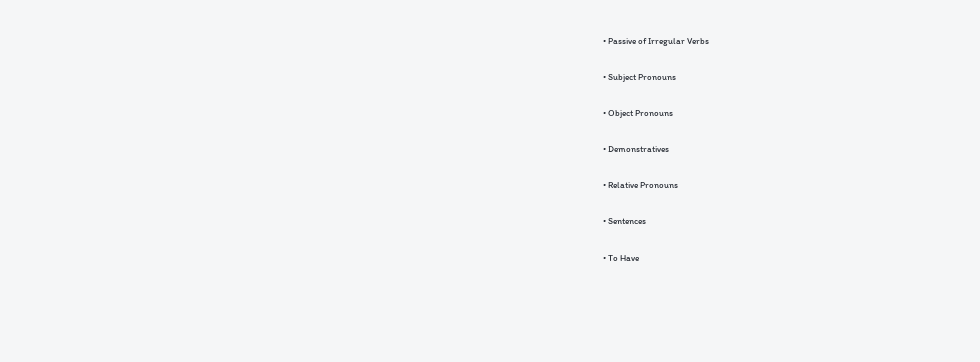• Passive of Irregular Verbs

• Subject Pronouns

• Object Pronouns

• Demonstratives

• Relative Pronouns

• Sentences

• To Have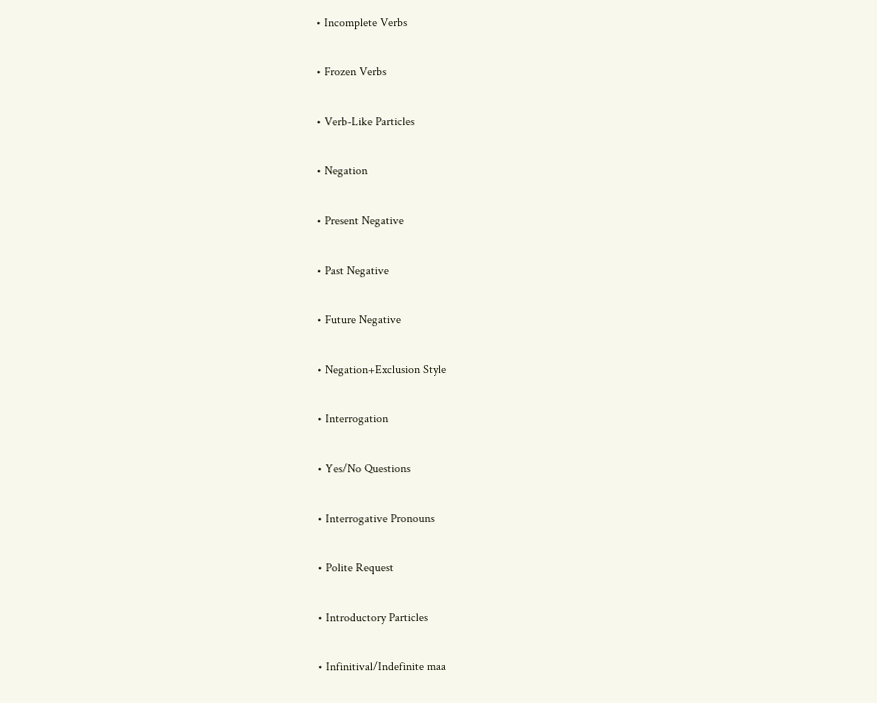• Incomplete Verbs

• Frozen Verbs

• Verb-Like Particles

• Negation

• Present Negative

• Past Negative

• Future Negative

• Negation+Exclusion Style

• Interrogation

• Yes/No Questions

• Interrogative Pronouns

• Polite Request

• Introductory Particles

• Infinitival/Indefinite maa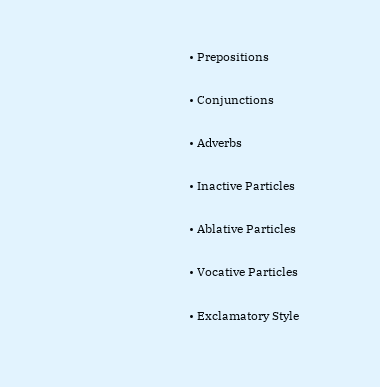• Prepositions

• Conjunctions

• Adverbs

• Inactive Particles

• Ablative Particles

• Vocative Particles

• Exclamatory Style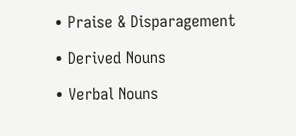• Praise & Disparagement

• Derived Nouns

• Verbal Nouns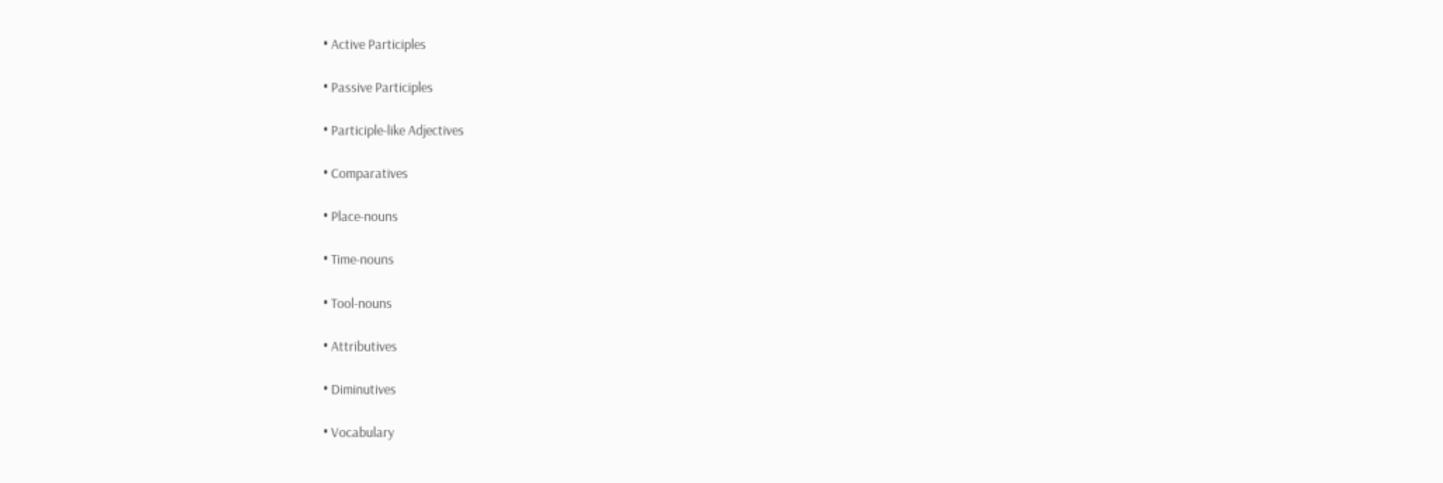• Active Participles

• Passive Participles

• Participle-like Adjectives

• Comparatives

• Place-nouns

• Time-nouns

• Tool-nouns

• Attributives

• Diminutives

• Vocabulary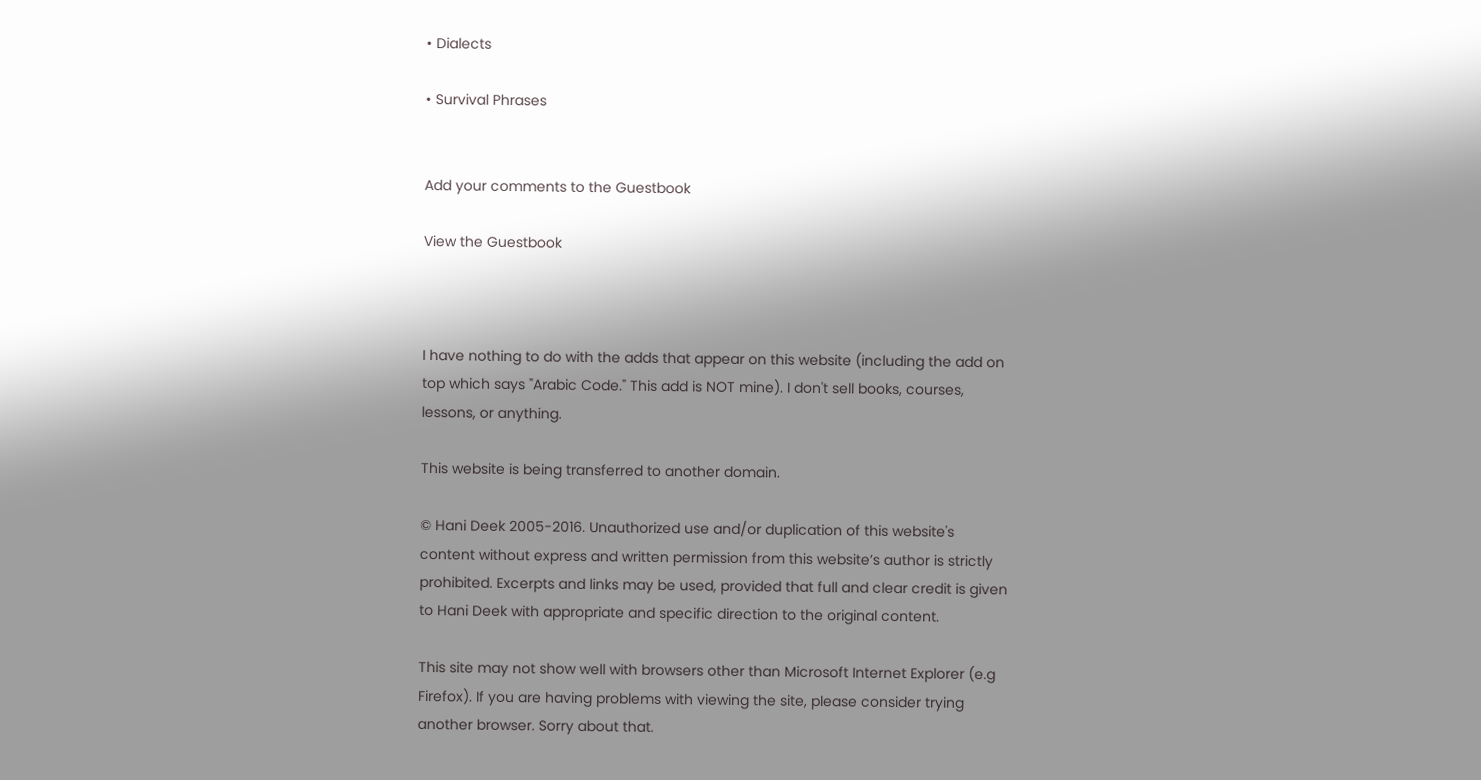• Dialects

• Survival Phrases


Add your comments to the Guestbook

View the Guestbook



I have nothing to do with the adds that appear on this website (including the add on top which says "Arabic Code." This add is NOT mine). I don't sell books, courses, lessons, or anything.

This website is being transferred to another domain.

© Hani Deek 2005-2016. Unauthorized use and/or duplication of this website's content without express and written permission from this website’s author is strictly prohibited. Excerpts and links may be used, provided that full and clear credit is given to Hani Deek with appropriate and specific direction to the original content.

This site may not show well with browsers other than Microsoft Internet Explorer (e.g Firefox). If you are having problems with viewing the site, please consider trying another browser. Sorry about that.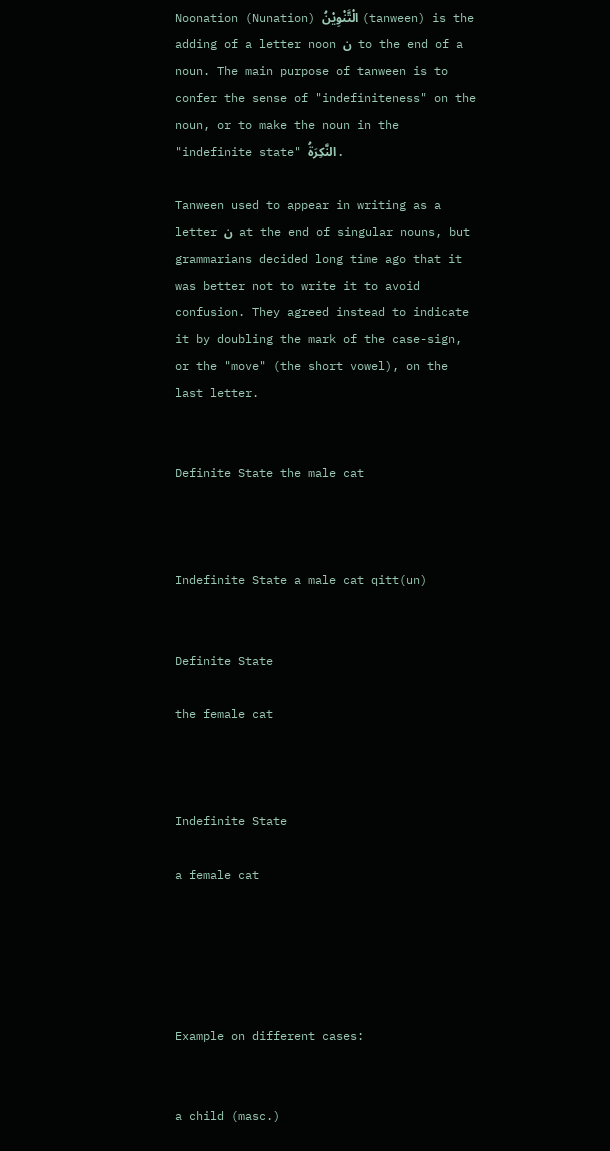Noonation (Nunation) الْتَّنْوِيْنُ (tanween) is the adding of a letter noon ن  to the end of a noun. The main purpose of tanween is to confer the sense of "indefiniteness" on the noun, or to make the noun in the "indefinite state" النَّكِرَةُ .

Tanween used to appear in writing as a letter ن  at the end of singular nouns, but grammarians decided long time ago that it was better not to write it to avoid confusion. They agreed instead to indicate it by doubling the mark of the case-sign, or the "move" (the short vowel), on the last letter.


Definite State the male cat



Indefinite State a male cat qitt(un)


Definite State

the female cat



Indefinite State

a female cat





Example on different cases:


a child (masc.)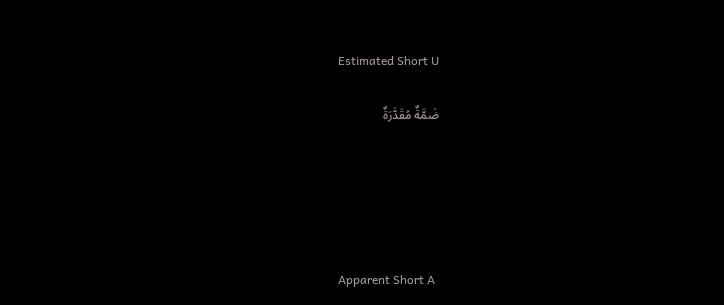Estimated Short U

ضَمَّةٌ مُقَدَّرَةٌ





Apparent Short A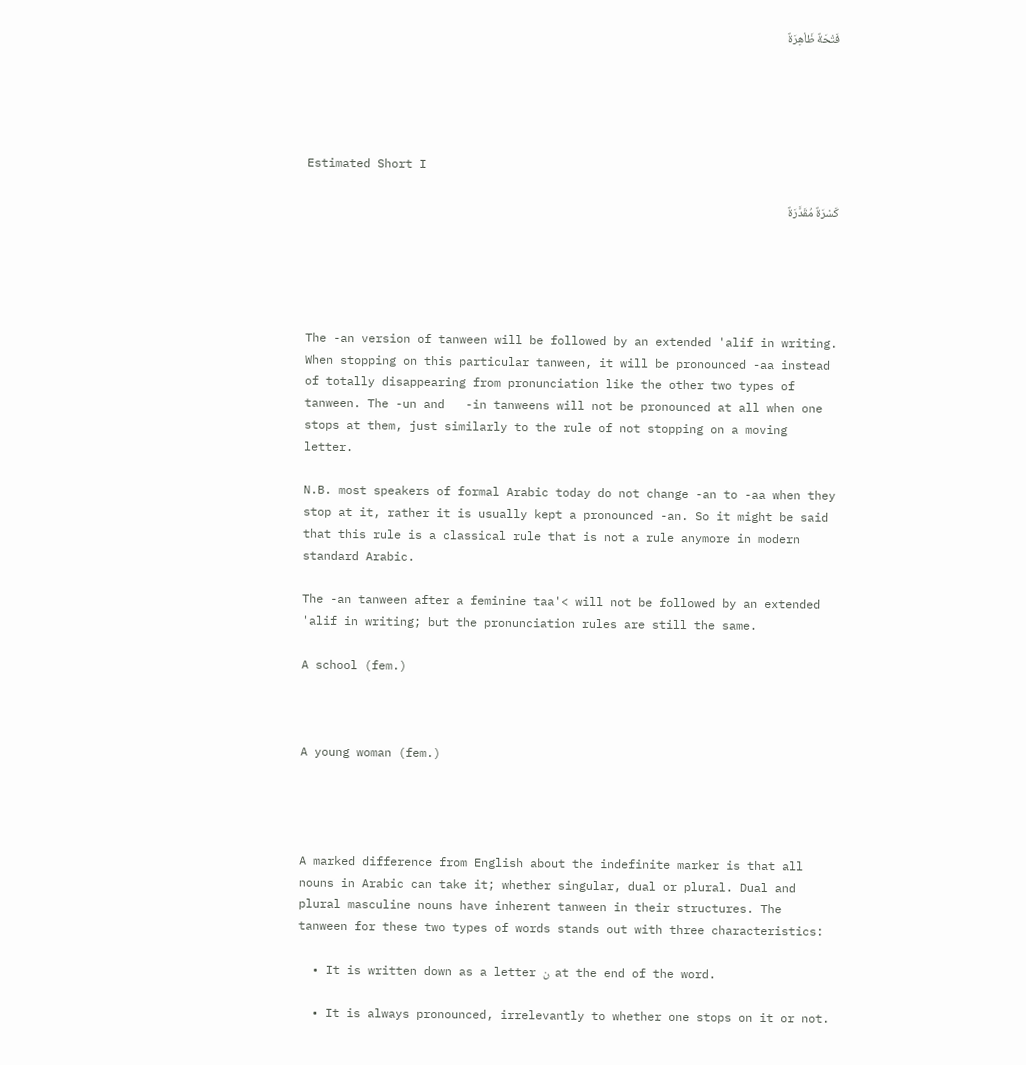فَتْحَةٌ ظَاْهِرَةٌ





Estimated Short I

كَسْرَةٌ مُقَدَّرَةٌ





The -an version of tanween will be followed by an extended 'alif in writing. When stopping on this particular tanween, it will be pronounced -aa instead of totally disappearing from pronunciation like the other two types of tanween. The -un and   -in tanweens will not be pronounced at all when one stops at them, just similarly to the rule of not stopping on a moving letter.

N.B. most speakers of formal Arabic today do not change -an to -aa when they stop at it, rather it is usually kept a pronounced -an. So it might be said that this rule is a classical rule that is not a rule anymore in modern standard Arabic.

The -an tanween after a feminine taa'< will not be followed by an extended 'alif in writing; but the pronunciation rules are still the same.

A school (fem.)



A young woman (fem.)




A marked difference from English about the indefinite marker is that all nouns in Arabic can take it; whether singular, dual or plural. Dual and plural masculine nouns have inherent tanween in their structures. The tanween for these two types of words stands out with three characteristics:

  • It is written down as a letter ن  at the end of the word.

  • It is always pronounced, irrelevantly to whether one stops on it or not.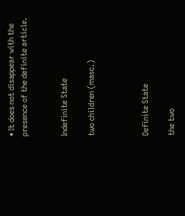• It does not disappear with the presence of the definite article.


Indefinite State

two children (masc.)



Definite State

the two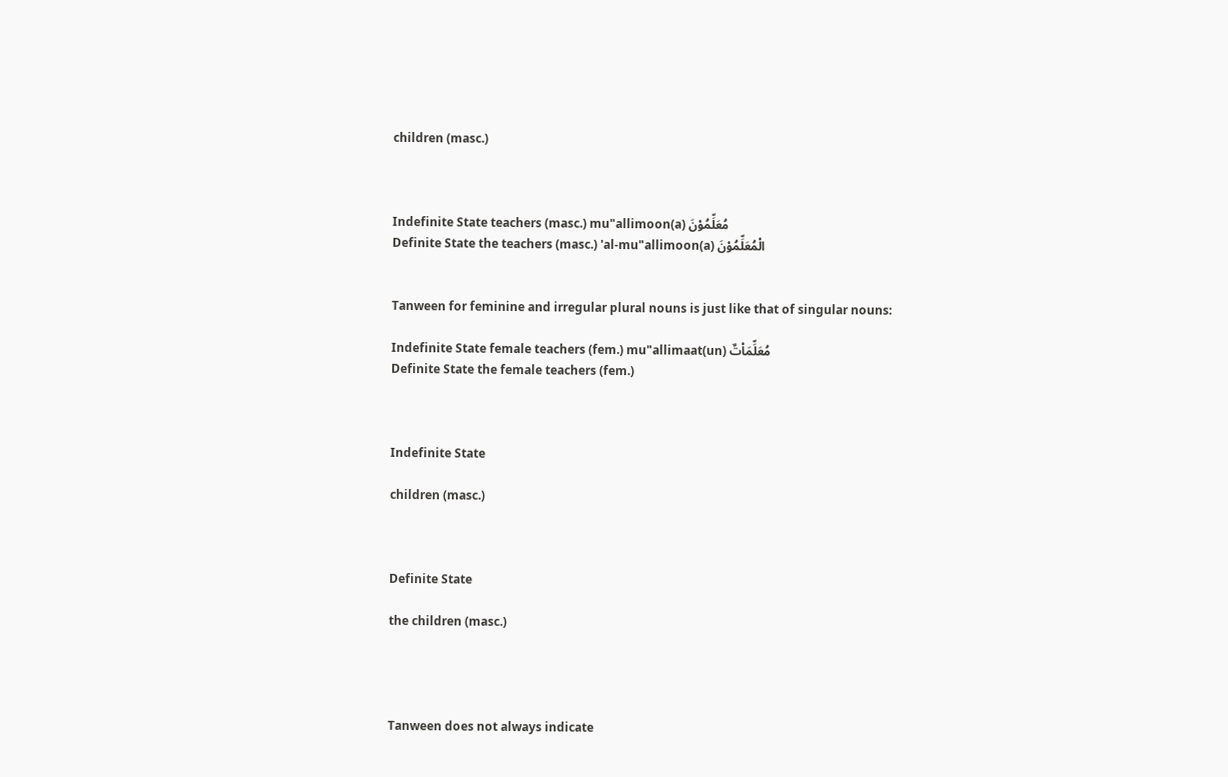children (masc.)



Indefinite State teachers (masc.) mu"allimoon(a) مُعَلِّمُوْنَ
Definite State the teachers (masc.) 'al-mu"allimoon(a) الْمُعَلِّمُوْنَ


Tanween for feminine and irregular plural nouns is just like that of singular nouns:

Indefinite State female teachers (fem.) mu"allimaat(un) مُعَلِّمَاْتٌ
Definite State the female teachers (fem.)



Indefinite State

children (masc.)



Definite State

the children (masc.)




Tanween does not always indicate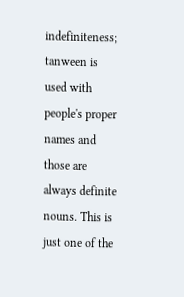indefiniteness; tanween is used with people's proper names and those are always definite nouns. This is just one of the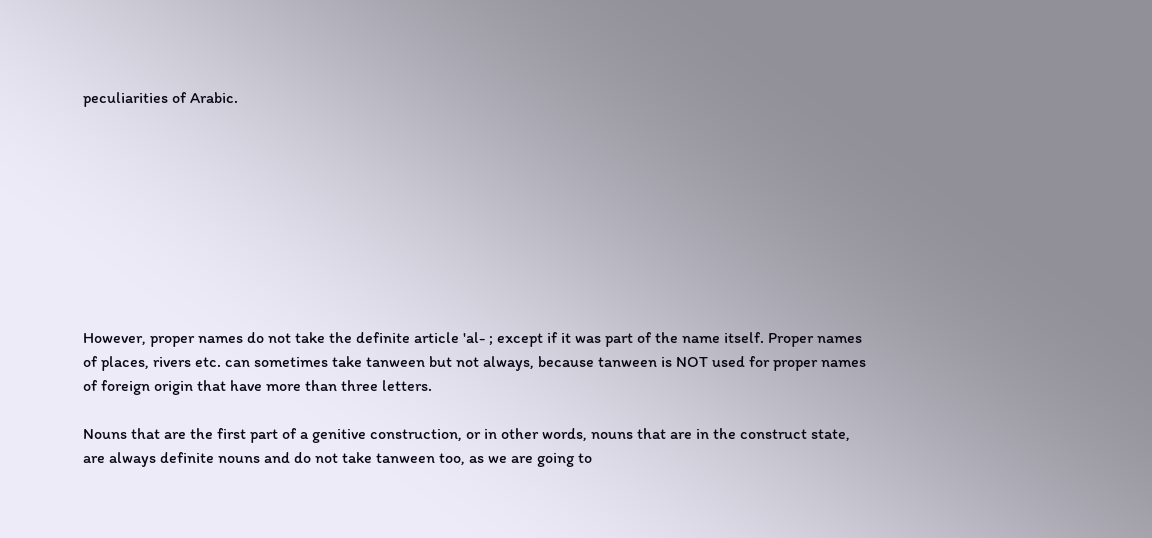peculiarities of Arabic.









However, proper names do not take the definite article 'al- ; except if it was part of the name itself. Proper names of places, rivers etc. can sometimes take tanween but not always, because tanween is NOT used for proper names of foreign origin that have more than three letters.

Nouns that are the first part of a genitive construction, or in other words, nouns that are in the construct state, are always definite nouns and do not take tanween too, as we are going to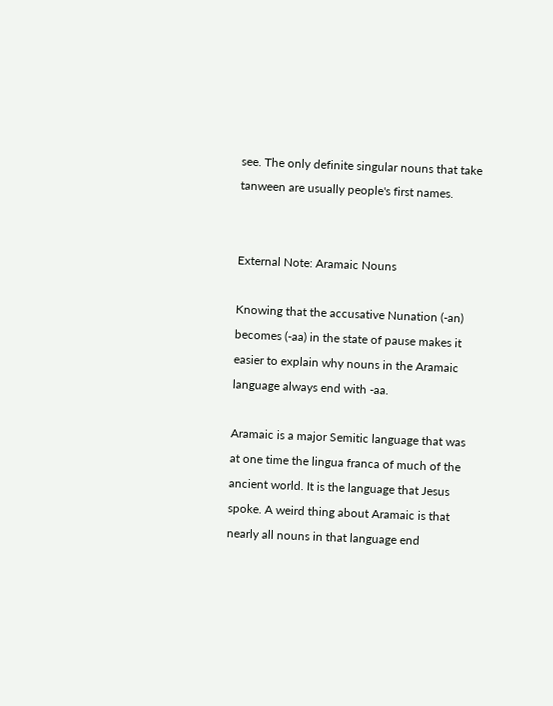see. The only definite singular nouns that take tanween are usually people's first names.


External Note: Aramaic Nouns

Knowing that the accusative Nunation (-an) becomes (-aa) in the state of pause makes it easier to explain why nouns in the Aramaic language always end with -aa.

Aramaic is a major Semitic language that was at one time the lingua franca of much of the ancient world. It is the language that Jesus spoke. A weird thing about Aramaic is that nearly all nouns in that language end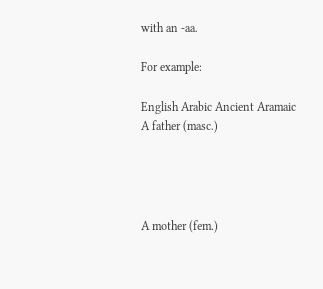with an -aa.

For example:

English Arabic Ancient Aramaic
A father (masc.)




A mother (fem.)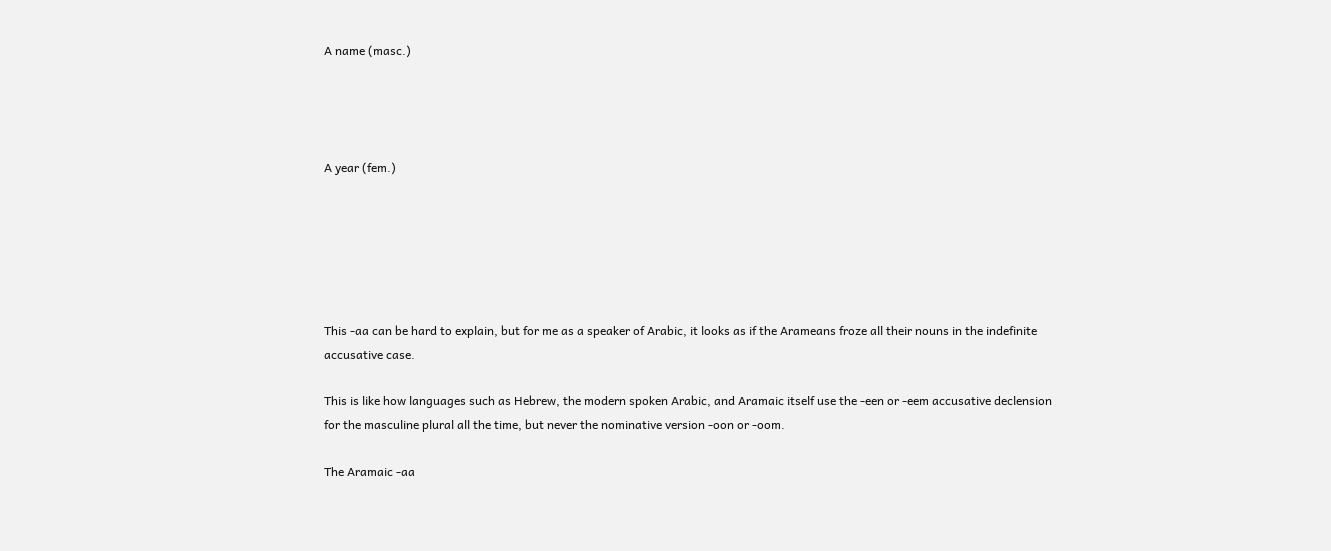A name (masc.)




A year (fem.)






This -aa can be hard to explain, but for me as a speaker of Arabic, it looks as if the Arameans froze all their nouns in the indefinite accusative case.

This is like how languages such as Hebrew, the modern spoken Arabic, and Aramaic itself use the -een or -eem accusative declension for the masculine plural all the time, but never the nominative version -oon or -oom.

The Aramaic -aa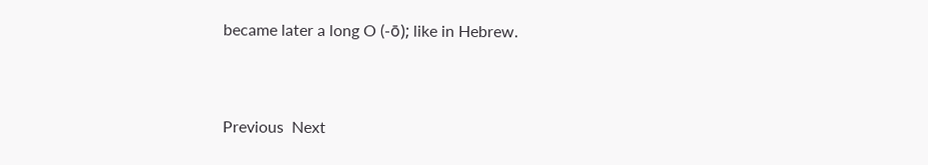became later a long O (-ō); like in Hebrew.


Previous  Next